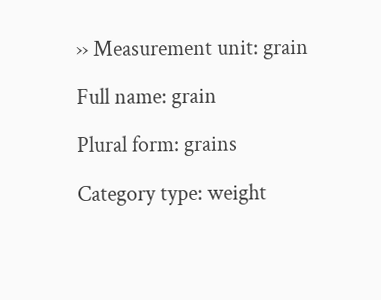›› Measurement unit: grain

Full name: grain

Plural form: grains

Category type: weight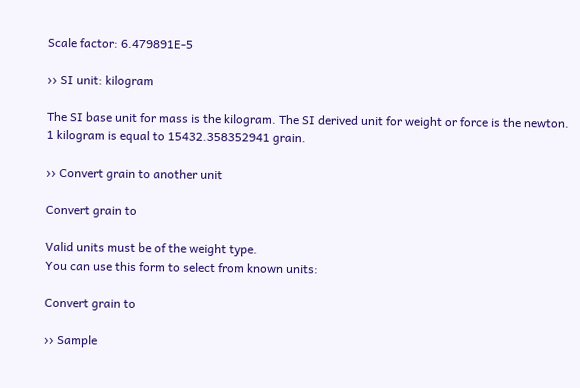Scale factor: 6.479891E-5

›› SI unit: kilogram

The SI base unit for mass is the kilogram. The SI derived unit for weight or force is the newton.
1 kilogram is equal to 15432.358352941 grain.

›› Convert grain to another unit

Convert grain to

Valid units must be of the weight type.
You can use this form to select from known units:

Convert grain to

›› Sample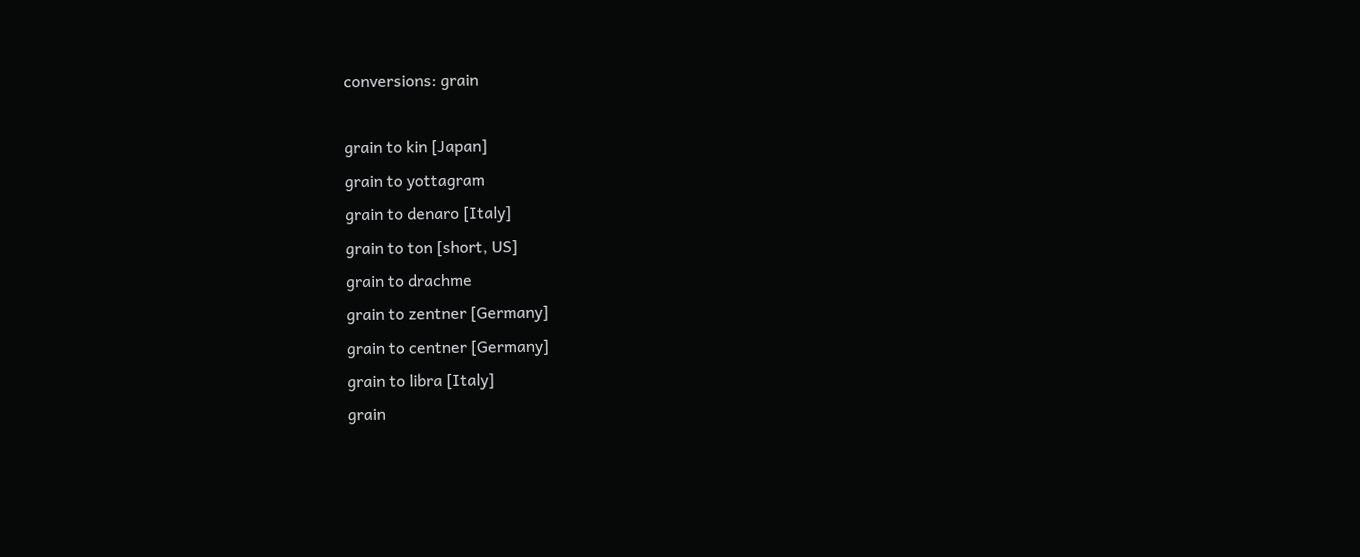conversions: grain

grain to kin [Japan]
grain to yottagram
grain to denaro [Italy]
grain to ton [short, US]
grain to drachme
grain to zentner [Germany]
grain to centner [Germany]
grain to libra [Italy]
grain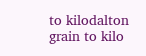to kilodalton
grain to kilo